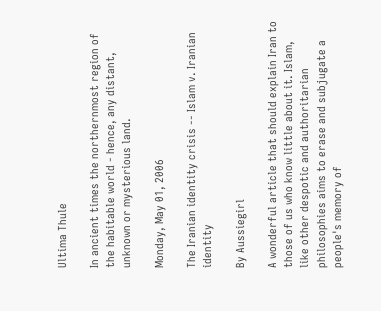Ultima Thule

In ancient times the northernmost region of the habitable world - hence, any distant, unknown or mysterious land.

Monday, May 01, 2006

The Iranian identity crisis -- Islam v. Iranian identity

By Aussiegirl

A wonderful article that should explain Iran to those of us who know little about it. Islam, like other despotic and authoritarian philosophies aims to erase and subjugate a people's memory of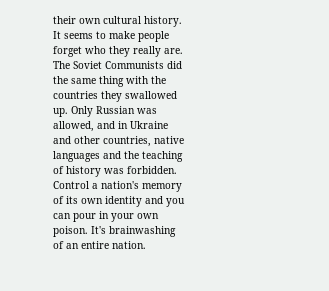their own cultural history. It seems to make people forget who they really are. The Soviet Communists did the same thing with the countries they swallowed up. Only Russian was allowed, and in Ukraine and other countries, native languages and the teaching of history was forbidden. Control a nation's memory of its own identity and you can pour in your own poison. It's brainwashing of an entire nation.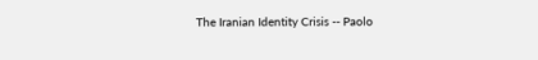The Iranian Identity Crisis -- Paolo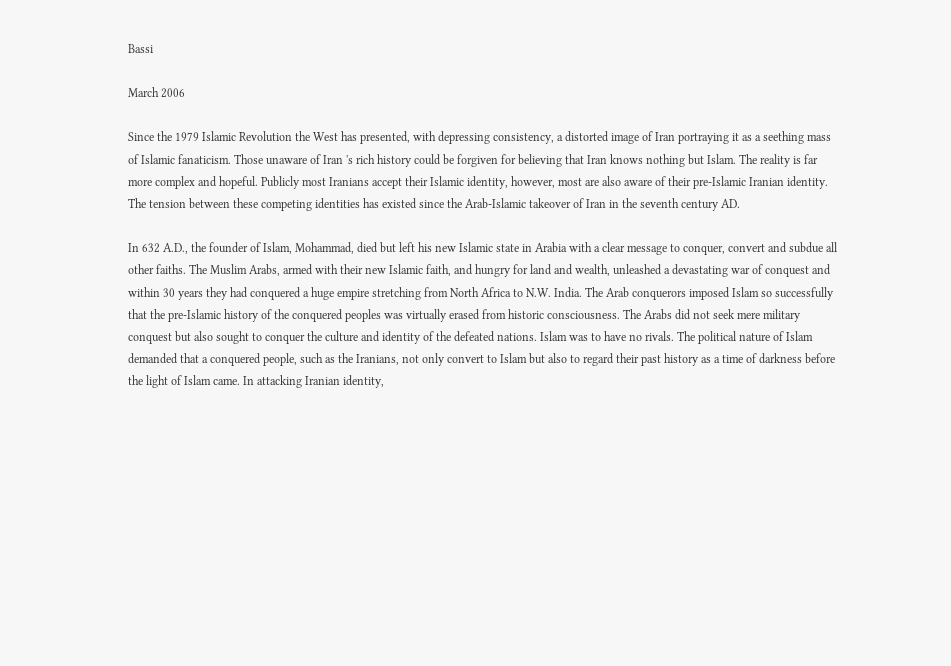Bassi

March 2006

Since the 1979 Islamic Revolution the West has presented, with depressing consistency, a distorted image of Iran portraying it as a seething mass of Islamic fanaticism. Those unaware of Iran 's rich history could be forgiven for believing that Iran knows nothing but Islam. The reality is far more complex and hopeful. Publicly most Iranians accept their Islamic identity, however, most are also aware of their pre-Islamic Iranian identity. The tension between these competing identities has existed since the Arab-Islamic takeover of Iran in the seventh century AD.

In 632 A.D., the founder of Islam, Mohammad, died but left his new Islamic state in Arabia with a clear message to conquer, convert and subdue all other faiths. The Muslim Arabs, armed with their new Islamic faith, and hungry for land and wealth, unleashed a devastating war of conquest and within 30 years they had conquered a huge empire stretching from North Africa to N.W. India. The Arab conquerors imposed Islam so successfully that the pre-Islamic history of the conquered peoples was virtually erased from historic consciousness. The Arabs did not seek mere military conquest but also sought to conquer the culture and identity of the defeated nations. Islam was to have no rivals. The political nature of Islam demanded that a conquered people, such as the Iranians, not only convert to Islam but also to regard their past history as a time of darkness before the light of Islam came. In attacking Iranian identity,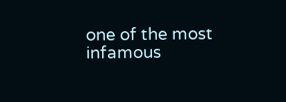one of the most infamous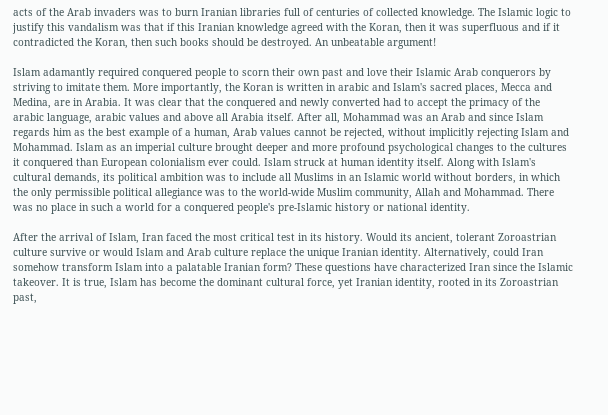acts of the Arab invaders was to burn Iranian libraries full of centuries of collected knowledge. The Islamic logic to justify this vandalism was that if this Iranian knowledge agreed with the Koran, then it was superfluous and if it contradicted the Koran, then such books should be destroyed. An unbeatable argument!

Islam adamantly required conquered people to scorn their own past and love their Islamic Arab conquerors by striving to imitate them. More importantly, the Koran is written in arabic and Islam's sacred places, Mecca and Medina, are in Arabia. It was clear that the conquered and newly converted had to accept the primacy of the arabic language, arabic values and above all Arabia itself. After all, Mohammad was an Arab and since Islam regards him as the best example of a human, Arab values cannot be rejected, without implicitly rejecting Islam and Mohammad. Islam as an imperial culture brought deeper and more profound psychological changes to the cultures it conquered than European colonialism ever could. Islam struck at human identity itself. Along with Islam's cultural demands, its political ambition was to include all Muslims in an Islamic world without borders, in which the only permissible political allegiance was to the world-wide Muslim community, Allah and Mohammad. There was no place in such a world for a conquered people's pre-Islamic history or national identity.

After the arrival of Islam, Iran faced the most critical test in its history. Would its ancient, tolerant Zoroastrian culture survive or would Islam and Arab culture replace the unique Iranian identity. Alternatively, could Iran somehow transform Islam into a palatable Iranian form? These questions have characterized Iran since the Islamic takeover. It is true, Islam has become the dominant cultural force, yet Iranian identity, rooted in its Zoroastrian past,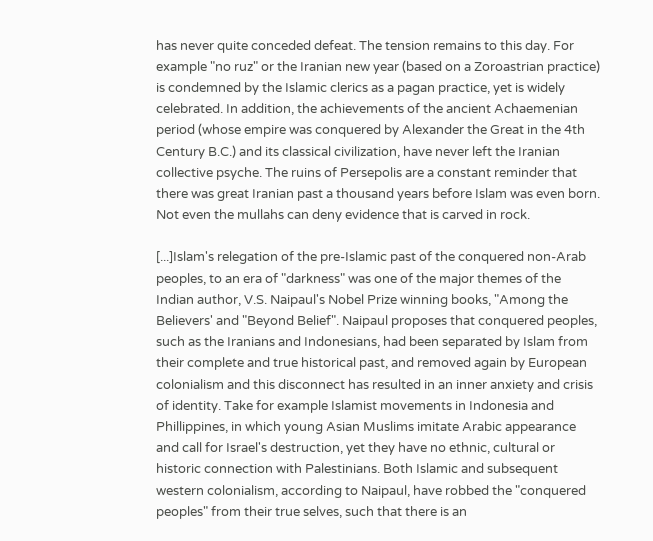has never quite conceded defeat. The tension remains to this day. For example "no ruz" or the Iranian new year (based on a Zoroastrian practice) is condemned by the Islamic clerics as a pagan practice, yet is widely celebrated. In addition, the achievements of the ancient Achaemenian period (whose empire was conquered by Alexander the Great in the 4th Century B.C.) and its classical civilization, have never left the Iranian collective psyche. The ruins of Persepolis are a constant reminder that there was great Iranian past a thousand years before Islam was even born. Not even the mullahs can deny evidence that is carved in rock.

[...]Islam's relegation of the pre-Islamic past of the conquered non-Arab peoples, to an era of "darkness" was one of the major themes of the Indian author, V.S. Naipaul's Nobel Prize winning books, "Among the Believers' and "Beyond Belief". Naipaul proposes that conquered peoples, such as the Iranians and Indonesians, had been separated by Islam from their complete and true historical past, and removed again by European colonialism and this disconnect has resulted in an inner anxiety and crisis of identity. Take for example Islamist movements in Indonesia and Phillippines, in which young Asian Muslims imitate Arabic appearance and call for Israel's destruction, yet they have no ethnic, cultural or historic connection with Palestinians. Both Islamic and subsequent western colonialism, according to Naipaul, have robbed the "conquered peoples" from their true selves, such that there is an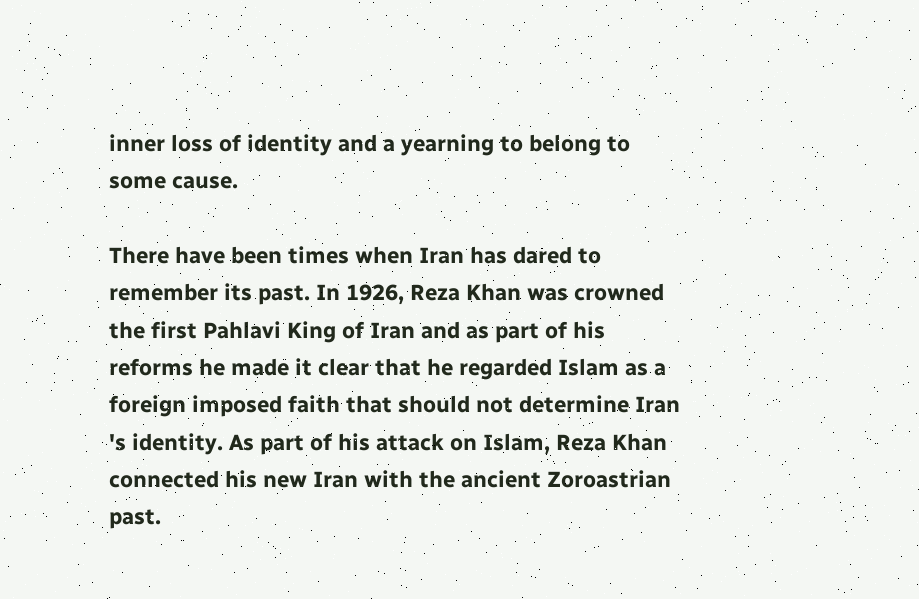inner loss of identity and a yearning to belong to some cause.

There have been times when Iran has dared to remember its past. In 1926, Reza Khan was crowned the first Pahlavi King of Iran and as part of his reforms he made it clear that he regarded Islam as a foreign imposed faith that should not determine Iran 's identity. As part of his attack on Islam, Reza Khan connected his new Iran with the ancient Zoroastrian past.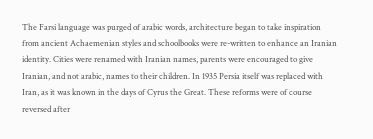The Farsi language was purged of arabic words, architecture began to take inspiration from ancient Achaemenian styles and schoolbooks were re-written to enhance an Iranian identity. Cities were renamed with Iranian names, parents were encouraged to give Iranian, and not arabic, names to their children. In 1935 Persia itself was replaced with Iran, as it was known in the days of Cyrus the Great. These reforms were of course reversed after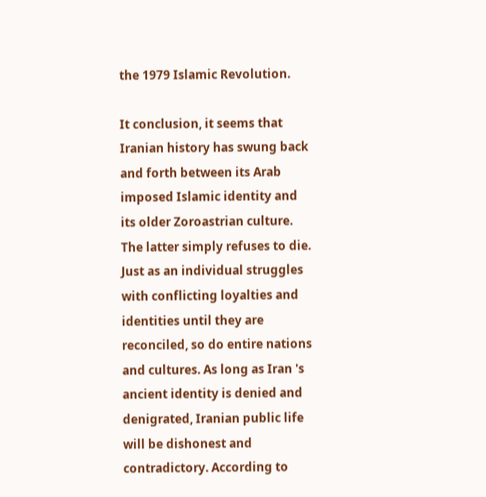the 1979 Islamic Revolution.

It conclusion, it seems that Iranian history has swung back and forth between its Arab imposed Islamic identity and its older Zoroastrian culture. The latter simply refuses to die. Just as an individual struggles with conflicting loyalties and identities until they are reconciled, so do entire nations and cultures. As long as Iran 's ancient identity is denied and denigrated, Iranian public life will be dishonest and contradictory. According to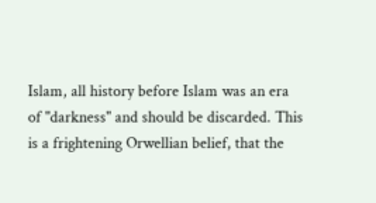Islam, all history before Islam was an era of "darkness" and should be discarded. This is a frightening Orwellian belief, that the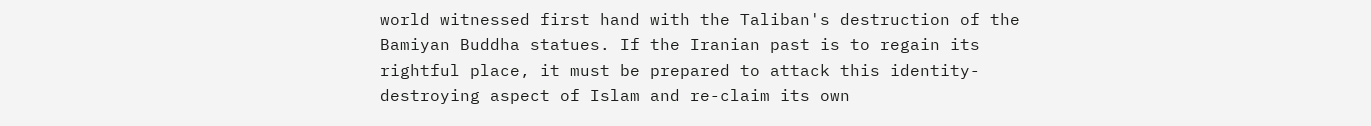world witnessed first hand with the Taliban's destruction of the Bamiyan Buddha statues. If the Iranian past is to regain its rightful place, it must be prepared to attack this identity-destroying aspect of Islam and re-claim its own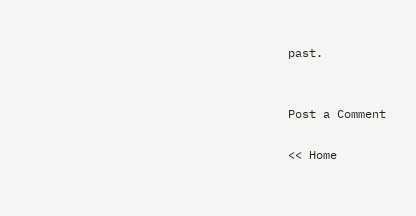past.


Post a Comment

<< Home